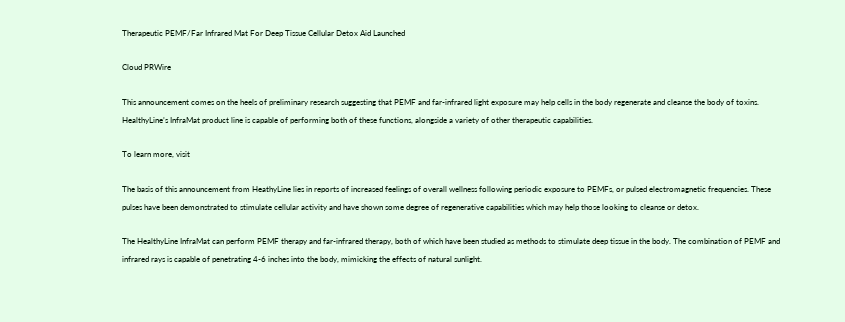Therapeutic PEMF/Far Infrared Mat For Deep Tissue Cellular Detox Aid Launched

Cloud PRWire

This announcement comes on the heels of preliminary research suggesting that PEMF and far-infrared light exposure may help cells in the body regenerate and cleanse the body of toxins. HealthyLine’s InfraMat product line is capable of performing both of these functions, alongside a variety of other therapeutic capabilities.

To learn more, visit

The basis of this announcement from HeathyLine lies in reports of increased feelings of overall wellness following periodic exposure to PEMFs, or pulsed electromagnetic frequencies. These pulses have been demonstrated to stimulate cellular activity and have shown some degree of regenerative capabilities which may help those looking to cleanse or detox.

The HealthyLine InfraMat can perform PEMF therapy and far-infrared therapy, both of which have been studied as methods to stimulate deep tissue in the body. The combination of PEMF and infrared rays is capable of penetrating 4-6 inches into the body, mimicking the effects of natural sunlight.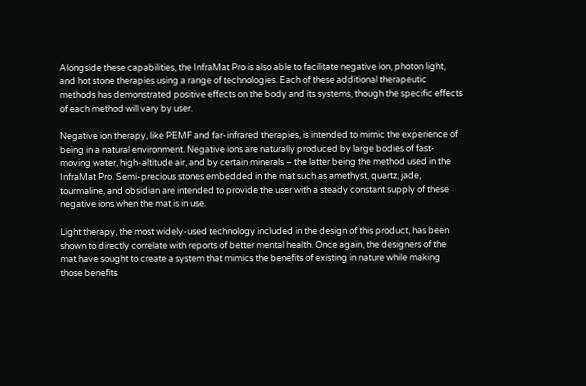Alongside these capabilities, the InfraMat Pro is also able to facilitate negative ion, photon light, and hot stone therapies using a range of technologies. Each of these additional therapeutic methods has demonstrated positive effects on the body and its systems, though the specific effects of each method will vary by user.

Negative ion therapy, like PEMF and far-infrared therapies, is intended to mimic the experience of being in a natural environment. Negative ions are naturally produced by large bodies of fast-moving water, high-altitude air, and by certain minerals – the latter being the method used in the InfraMat Pro. Semi-precious stones embedded in the mat such as amethyst, quartz, jade, tourmaline, and obsidian are intended to provide the user with a steady constant supply of these negative ions when the mat is in use.

Light therapy, the most widely-used technology included in the design of this product, has been shown to directly correlate with reports of better mental health. Once again, the designers of the mat have sought to create a system that mimics the benefits of existing in nature while making those benefits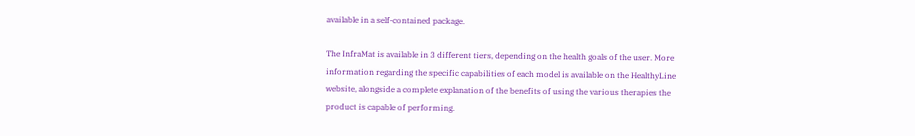available in a self-contained package.

The InfraMat is available in 3 different tiers, depending on the health goals of the user. More information regarding the specific capabilities of each model is available on the HealthyLine website, alongside a complete explanation of the benefits of using the various therapies the product is capable of performing.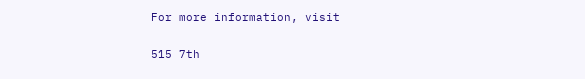For more information, visit

515 7th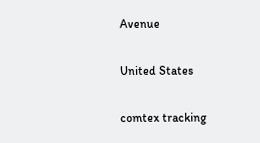Avenue

United States

comtex tracking